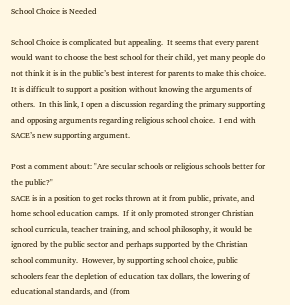School Choice is Needed

School Choice is complicated but appealing.  It seems that every parent would want to choose the best school for their child, yet many people do not think it is in the public’s best interest for parents to make this choice.  It is difficult to support a position without knowing the arguments of others.  In this link, I open a discussion regarding the primary supporting and opposing arguments regarding religious school choice.  I end with SACE’s new supporting argument.

Post a comment about: "Are secular schools or religious schools better for the public?"
SACE is in a position to get rocks thrown at it from public, private, and home school education camps.  If it only promoted stronger Christian school curricula, teacher training, and school philosophy, it would be ignored by the public sector and perhaps supported by the Christian school community.  However, by supporting school choice, public schoolers fear the depletion of education tax dollars, the lowering of educational standards, and (from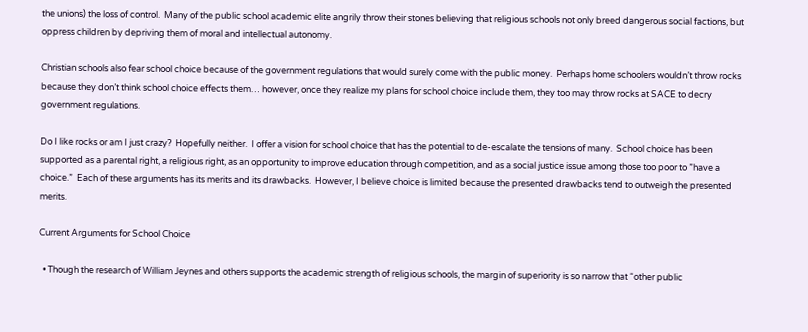the unions) the loss of control.  Many of the public school academic elite angrily throw their stones believing that religious schools not only breed dangerous social factions, but oppress children by depriving them of moral and intellectual autonomy.

Christian schools also fear school choice because of the government regulations that would surely come with the public money.  Perhaps home schoolers wouldn’t throw rocks because they don’t think school choice effects them… however, once they realize my plans for school choice include them, they too may throw rocks at SACE to decry government regulations.

Do I like rocks or am I just crazy?  Hopefully neither.  I offer a vision for school choice that has the potential to de-escalate the tensions of many.  School choice has been supported as a parental right, a religious right, as an opportunity to improve education through competition, and as a social justice issue among those too poor to ”have a choice.”  Each of these arguments has its merits and its drawbacks.  However, I believe choice is limited because the presented drawbacks tend to outweigh the presented merits.

Current Arguments for School Choice

  • Though the research of William Jeynes and others supports the academic strength of religious schools, the margin of superiority is so narrow that “other public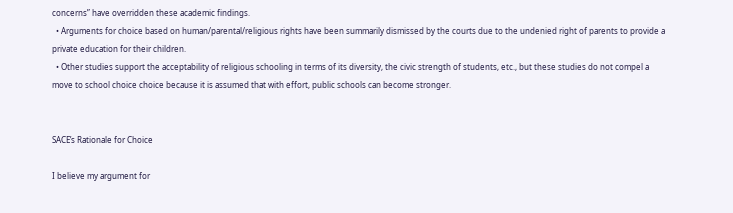concerns” have overridden these academic findings.
  • Arguments for choice based on human/parental/religious rights have been summarily dismissed by the courts due to the undenied right of parents to provide a private education for their children.
  • Other studies support the acceptability of religious schooling in terms of its diversity, the civic strength of students, etc., but these studies do not compel a move to school choice choice because it is assumed that with effort, public schools can become stronger.


SACE’s Rationale for Choice

I believe my argument for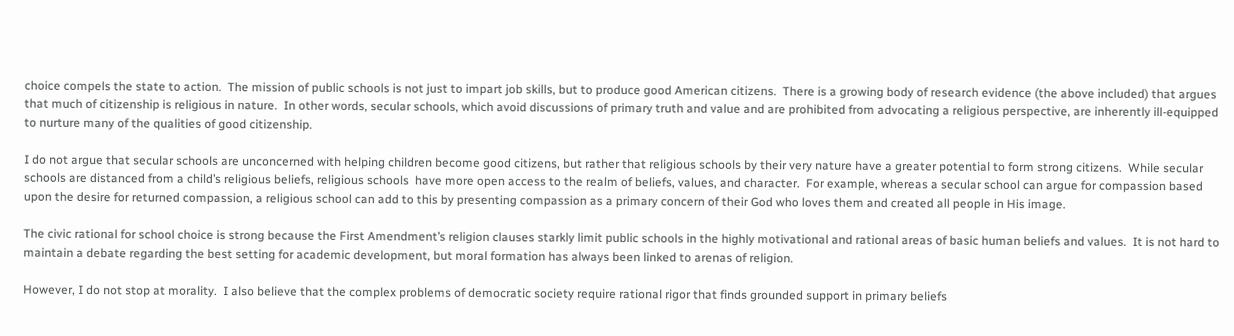choice compels the state to action.  The mission of public schools is not just to impart job skills, but to produce good American citizens.  There is a growing body of research evidence (the above included) that argues that much of citizenship is religious in nature.  In other words, secular schools, which avoid discussions of primary truth and value and are prohibited from advocating a religious perspective, are inherently ill-equipped to nurture many of the qualities of good citizenship.

I do not argue that secular schools are unconcerned with helping children become good citizens, but rather that religious schools by their very nature have a greater potential to form strong citizens.  While secular schools are distanced from a child’s religious beliefs, religious schools  have more open access to the realm of beliefs, values, and character.  For example, whereas a secular school can argue for compassion based upon the desire for returned compassion, a religious school can add to this by presenting compassion as a primary concern of their God who loves them and created all people in His image.

The civic rational for school choice is strong because the First Amendment’s religion clauses starkly limit public schools in the highly motivational and rational areas of basic human beliefs and values.  It is not hard to maintain a debate regarding the best setting for academic development, but moral formation has always been linked to arenas of religion.

However, I do not stop at morality.  I also believe that the complex problems of democratic society require rational rigor that finds grounded support in primary beliefs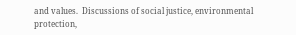and values.  Discussions of social justice, environmental protection,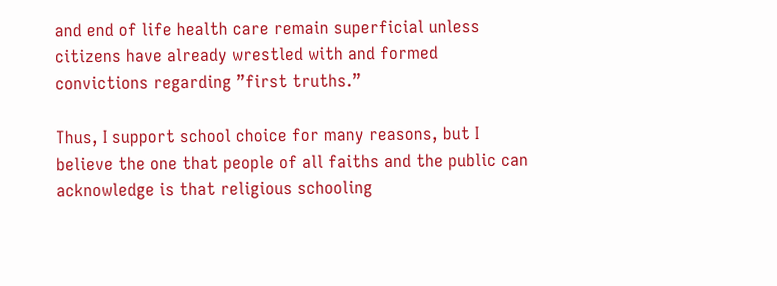and end of life health care remain superficial unless citizens have already wrestled with and formed convictions regarding ”first truths.”

Thus, I support school choice for many reasons, but I believe the one that people of all faiths and the public can acknowledge is that religious schooling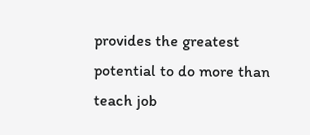provides the greatest potential to do more than teach job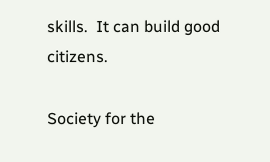skills.  It can build good citizens.

Society for the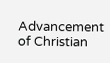Advancement of Christian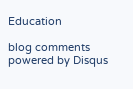Education

blog comments powered by Disqus